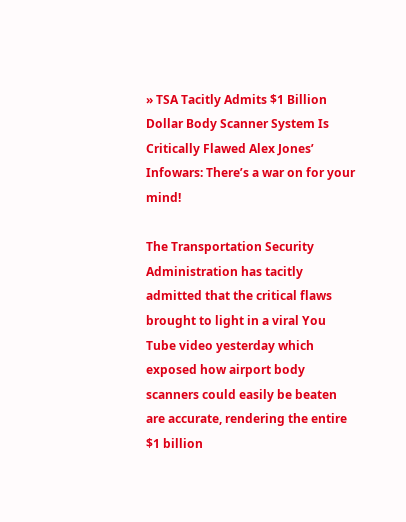» TSA Tacitly Admits $1 Billion Dollar Body Scanner System Is Critically Flawed Alex Jones’ Infowars: There’s a war on for your mind!

The Transportation Security Administration has tacitly admitted that the critical flaws brought to light in a viral You Tube video yesterday which exposed how airport body scanners could easily be beaten are accurate, rendering the entire $1 billion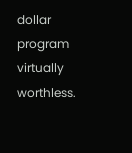dollar program virtually worthless.